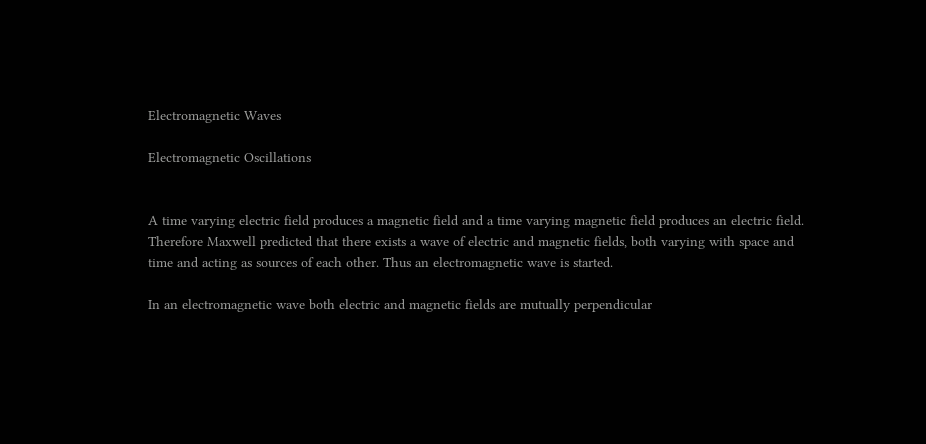Electromagnetic Waves

Electromagnetic Oscillations


A time varying electric field produces a magnetic field and a time varying magnetic field produces an electric field. Therefore Maxwell predicted that there exists a wave of electric and magnetic fields, both varying with space and time and acting as sources of each other. Thus an electromagnetic wave is started.

In an electromagnetic wave both electric and magnetic fields are mutually perpendicular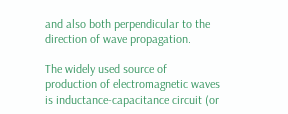and also both perpendicular to the direction of wave propagation.

The widely used source of production of electromagnetic waves is inductance-capacitance circuit (or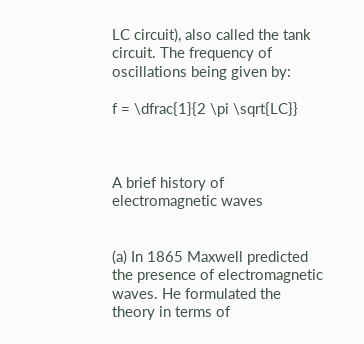LC circuit), also called the tank circuit. The frequency of oscillations being given by:

f = \dfrac{1}{2 \pi \sqrt{LC}}



A brief history of electromagnetic waves


(a) In 1865 Maxwell predicted the presence of electromagnetic waves. He formulated the theory in terms of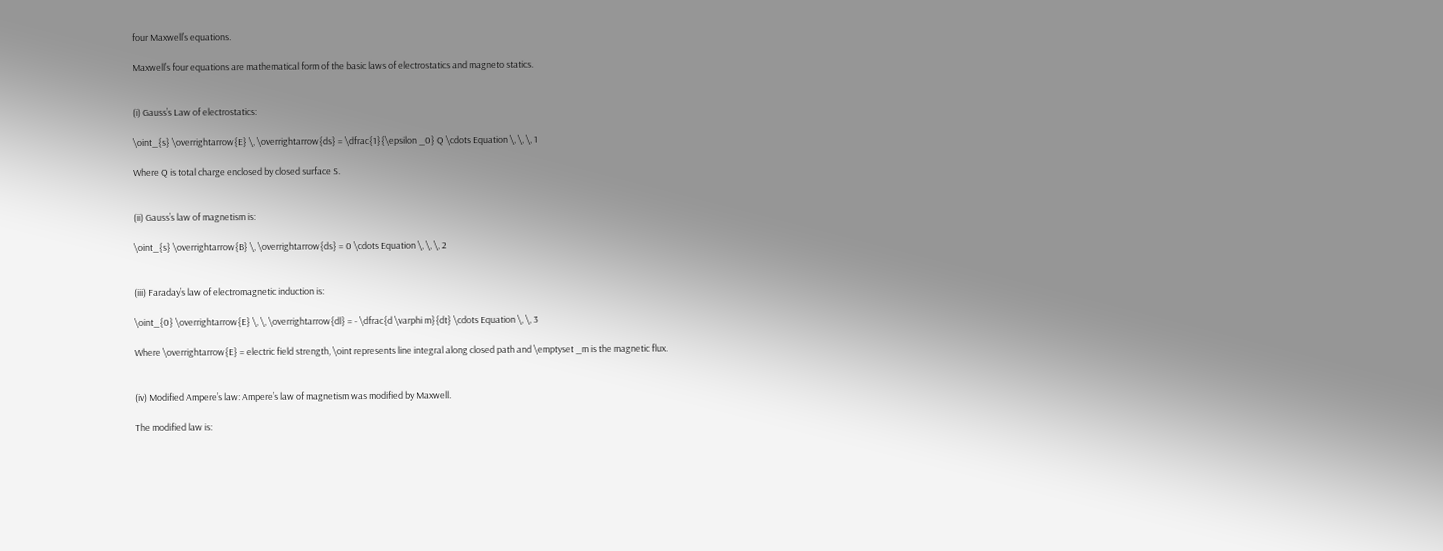four Maxwell’s equations.

Maxwell’s four equations are mathematical form of the basic laws of electrostatics and magneto statics.


(i) Gauss’s Law of electrostatics:

\oint_{s} \overrightarrow{E} \, \overrightarrow{ds} = \dfrac{1}{\epsilon _0} Q \cdots Equation \, \, \, 1

Where Q is total charge enclosed by closed surface S.


(ii) Gauss’s law of magnetism is:

\oint_{s} \overrightarrow{B} \, \overrightarrow{ds} = 0 \cdots Equation \, \, \, 2


(iii) Faraday’s law of electromagnetic induction is:

\oint_{0} \overrightarrow{E} \, \, \overrightarrow{dl} = - \dfrac{d \varphi m}{dt} \cdots Equation \, \, 3

Where \overrightarrow{E} = electric field strength, \oint represents line integral along closed path and \emptyset _m is the magnetic flux.


(iv) Modified Ampere’s law: Ampere’s law of magnetism was modified by Maxwell.

The modified law is: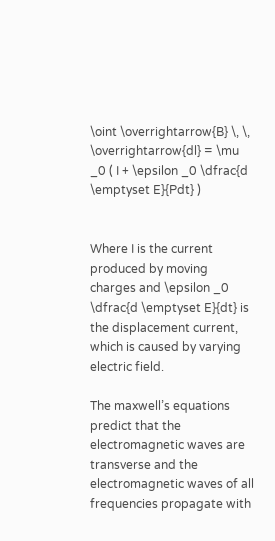\oint \overrightarrow{B} \, \, \overrightarrow{dl} = \mu _0 ( I + \epsilon _0 \dfrac{d \emptyset E}{Pdt} )


Where I is the current produced by moving charges and \epsilon _0 \dfrac{d \emptyset E}{dt} is the displacement current, which is caused by varying electric field.

The maxwell’s equations predict that the electromagnetic waves are transverse and the electromagnetic waves of all frequencies propagate with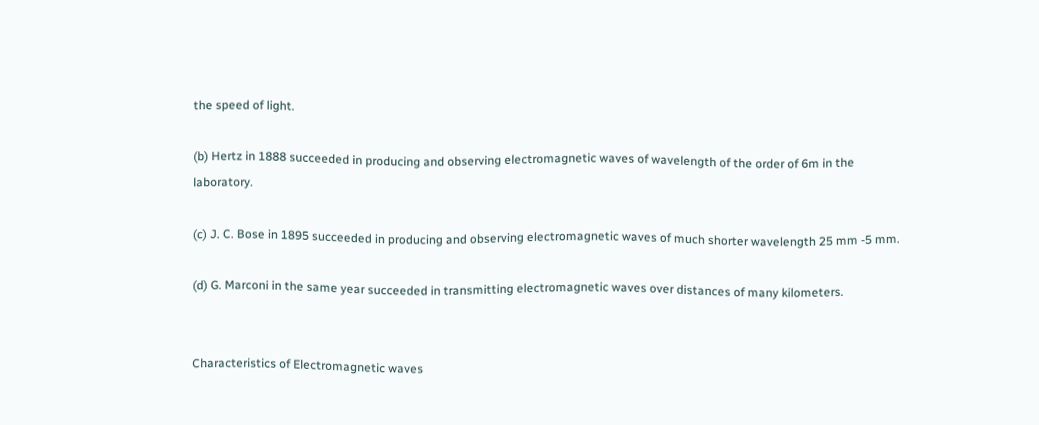the speed of light.

(b) Hertz in 1888 succeeded in producing and observing electromagnetic waves of wavelength of the order of 6m in the laboratory.

(c) J. C. Bose in 1895 succeeded in producing and observing electromagnetic waves of much shorter wavelength 25 mm -5 mm.

(d) G. Marconi in the same year succeeded in transmitting electromagnetic waves over distances of many kilometers.


Characteristics of Electromagnetic waves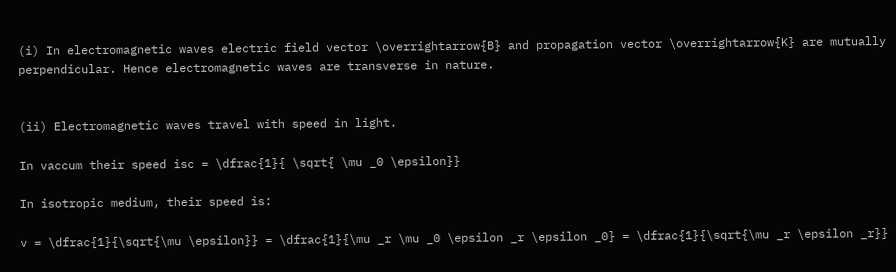(i) In electromagnetic waves electric field vector \overrightarrow{B} and propagation vector \overrightarrow{K} are mutually perpendicular. Hence electromagnetic waves are transverse in nature.


(ii) Electromagnetic waves travel with speed in light.

In vaccum their speed isc = \dfrac{1}{ \sqrt{ \mu _0 \epsilon}}

In isotropic medium, their speed is:

v = \dfrac{1}{\sqrt{\mu \epsilon}} = \dfrac{1}{\mu _r \mu _0 \epsilon _r \epsilon _0} = \dfrac{1}{\sqrt{\mu _r \epsilon _r}}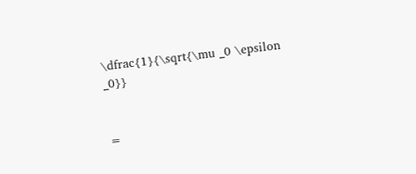\dfrac{1}{\sqrt{\mu _0 \epsilon _0}}


=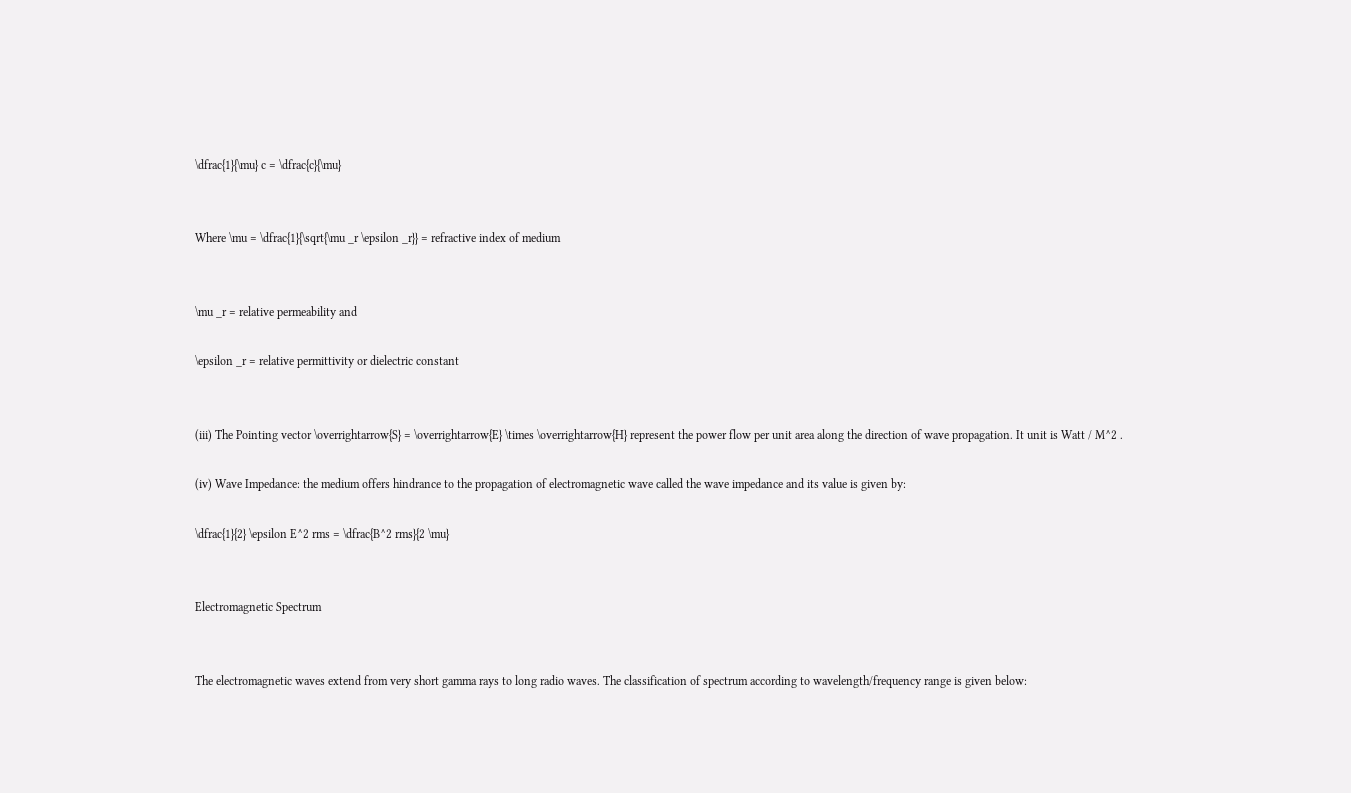\dfrac{1}{\mu} c = \dfrac{c}{\mu}


Where \mu = \dfrac{1}{\sqrt{\mu _r \epsilon _r}} = refractive index of medium


\mu _r = relative permeability and

\epsilon _r = relative permittivity or dielectric constant


(iii) The Pointing vector \overrightarrow{S} = \overrightarrow{E} \times \overrightarrow{H} represent the power flow per unit area along the direction of wave propagation. It unit is Watt / M^2 .

(iv) Wave Impedance: the medium offers hindrance to the propagation of electromagnetic wave called the wave impedance and its value is given by:

\dfrac{1}{2} \epsilon E^2 rms = \dfrac{B^2 rms}{2 \mu}


Electromagnetic Spectrum


The electromagnetic waves extend from very short gamma rays to long radio waves. The classification of spectrum according to wavelength/frequency range is given below: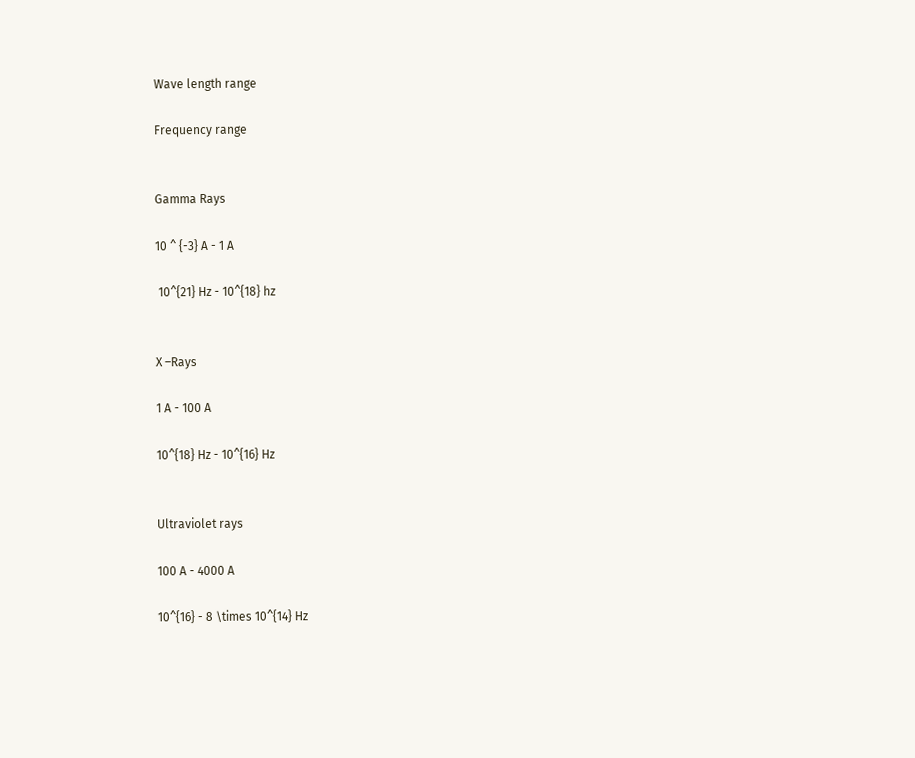Wave length range

Frequency range


Gamma Rays

10 ^ {-3} A - 1 A

 10^{21} Hz - 10^{18} hz


X –Rays

1 A - 100 A

10^{18} Hz - 10^{16} Hz


Ultraviolet rays

100 A - 4000 A

10^{16} - 8 \times 10^{14} Hz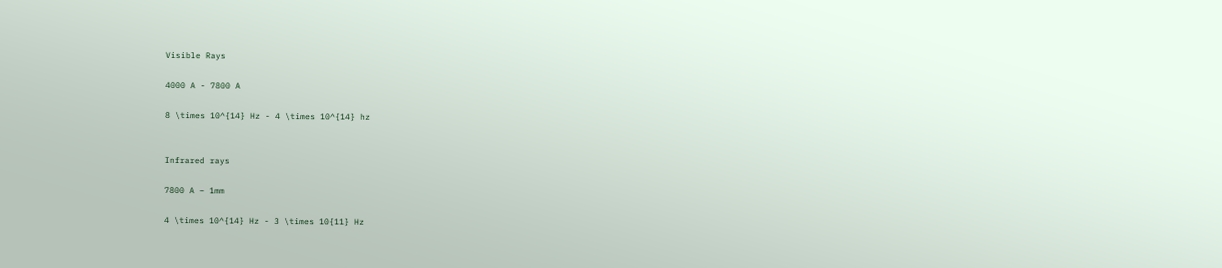Visible Rays

4000 A - 7800 A

8 \times 10^{14} Hz - 4 \times 10^{14} hz


Infrared rays

7800 A – 1mm

4 \times 10^{14} Hz - 3 \times 10{11} Hz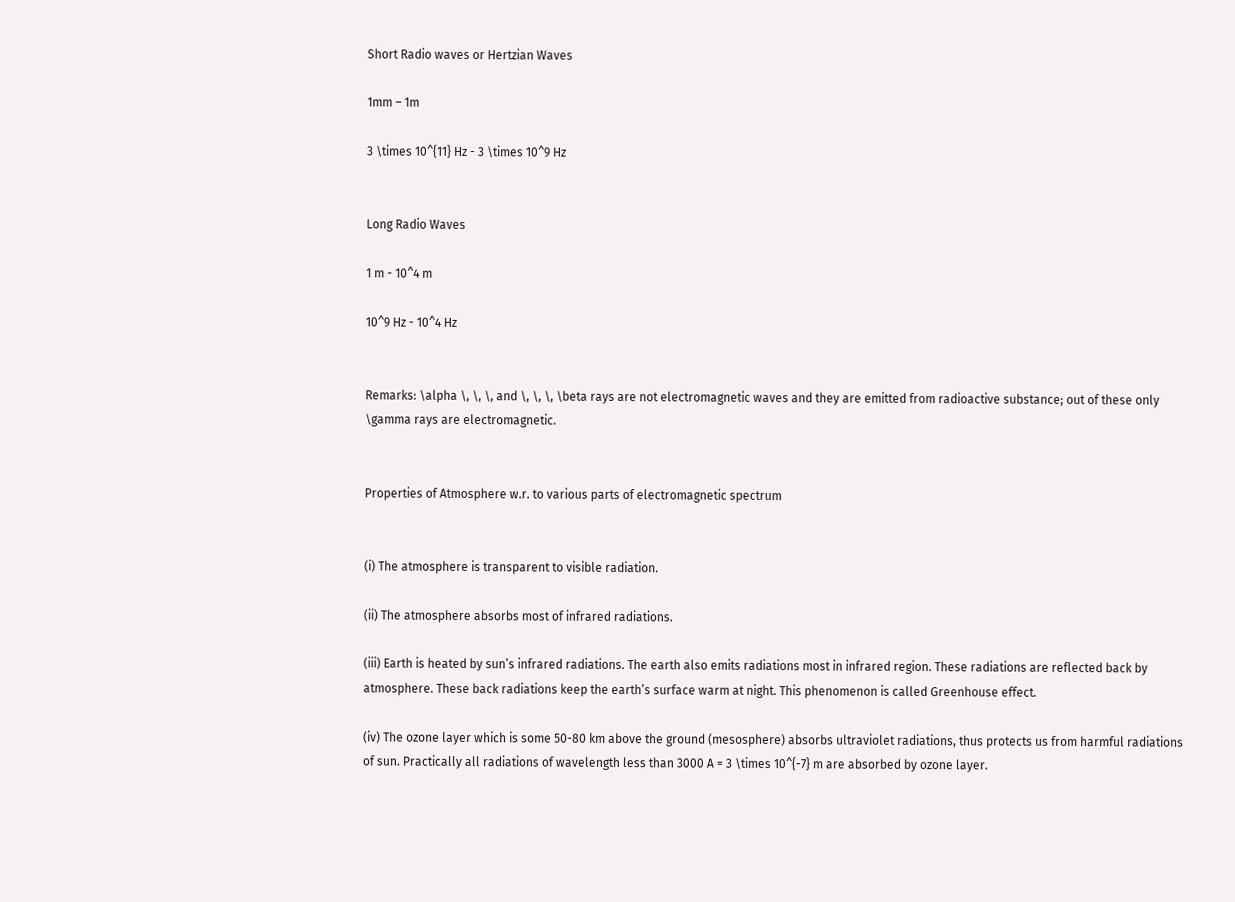Short Radio waves or Hertzian Waves

1mm – 1m

3 \times 10^{11} Hz - 3 \times 10^9 Hz


Long Radio Waves

1 m - 10^4 m

10^9 Hz - 10^4 Hz


Remarks: \alpha \, \, \, and \, \, \, \beta rays are not electromagnetic waves and they are emitted from radioactive substance; out of these only \gamma rays are electromagnetic.


Properties of Atmosphere w.r. to various parts of electromagnetic spectrum


(i) The atmosphere is transparent to visible radiation.

(ii) The atmosphere absorbs most of infrared radiations.

(iii) Earth is heated by sun’s infrared radiations. The earth also emits radiations most in infrared region. These radiations are reflected back by atmosphere. These back radiations keep the earth’s surface warm at night. This phenomenon is called Greenhouse effect.

(iv) The ozone layer which is some 50-80 km above the ground (mesosphere) absorbs ultraviolet radiations, thus protects us from harmful radiations of sun. Practically all radiations of wavelength less than 3000 A = 3 \times 10^{-7} m are absorbed by ozone layer.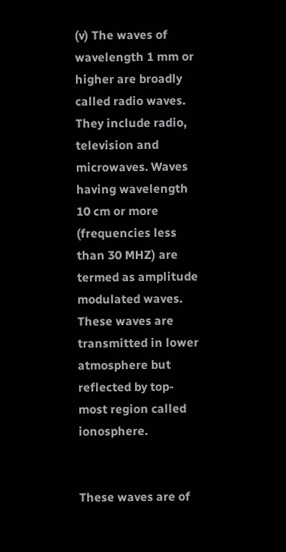(v) The waves of wavelength 1 mm or higher are broadly called radio waves. They include radio, television and microwaves. Waves having wavelength 10 cm or more (frequencies less than 30 MHZ) are termed as amplitude modulated waves. These waves are transmitted in lower atmosphere but reflected by top-most region called ionosphere.


These waves are of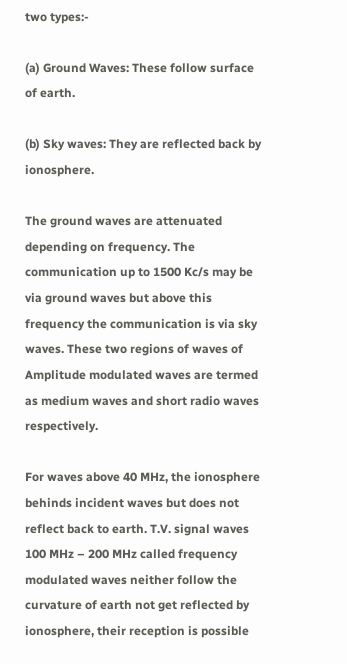two types:-

(a) Ground Waves: These follow surface of earth.

(b) Sky waves: They are reflected back by ionosphere.

The ground waves are attenuated depending on frequency. The communication up to 1500 Kc/s may be via ground waves but above this frequency the communication is via sky waves. These two regions of waves of Amplitude modulated waves are termed as medium waves and short radio waves respectively.

For waves above 40 MHz, the ionosphere behinds incident waves but does not reflect back to earth. T.V. signal waves 100 MHz – 200 MHz called frequency modulated waves neither follow the curvature of earth not get reflected by ionosphere, their reception is possible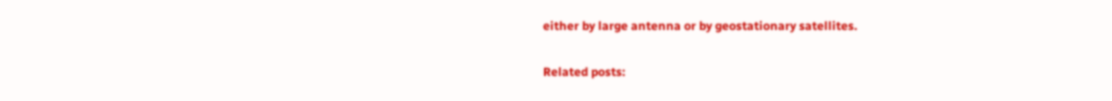either by large antenna or by geostationary satellites.

Related posts: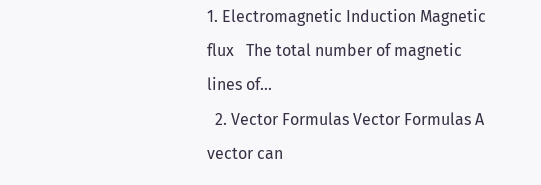1. Electromagnetic Induction Magnetic flux   The total number of magnetic lines of...
  2. Vector Formulas Vector Formulas A vector can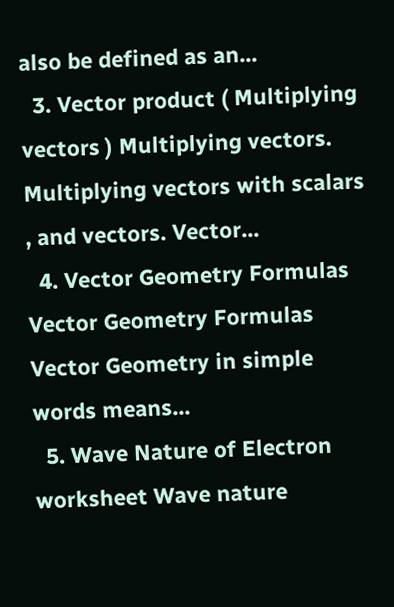also be defined as an...
  3. Vector product ( Multiplying vectors ) Multiplying vectors. Multiplying vectors with scalars , and vectors. Vector...
  4. Vector Geometry Formulas Vector Geometry Formulas   Vector Geometry in simple words means...
  5. Wave Nature of Electron worksheet Wave nature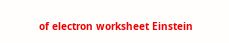of electron worksheet Einstein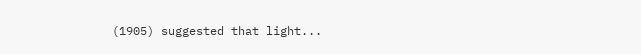(1905) suggested that light...